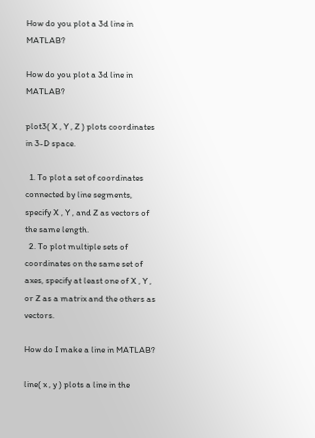How do you plot a 3d line in MATLAB?

How do you plot a 3d line in MATLAB?

plot3( X , Y , Z ) plots coordinates in 3-D space.

  1. To plot a set of coordinates connected by line segments, specify X , Y , and Z as vectors of the same length.
  2. To plot multiple sets of coordinates on the same set of axes, specify at least one of X , Y , or Z as a matrix and the others as vectors.

How do I make a line in MATLAB?

line( x , y ) plots a line in the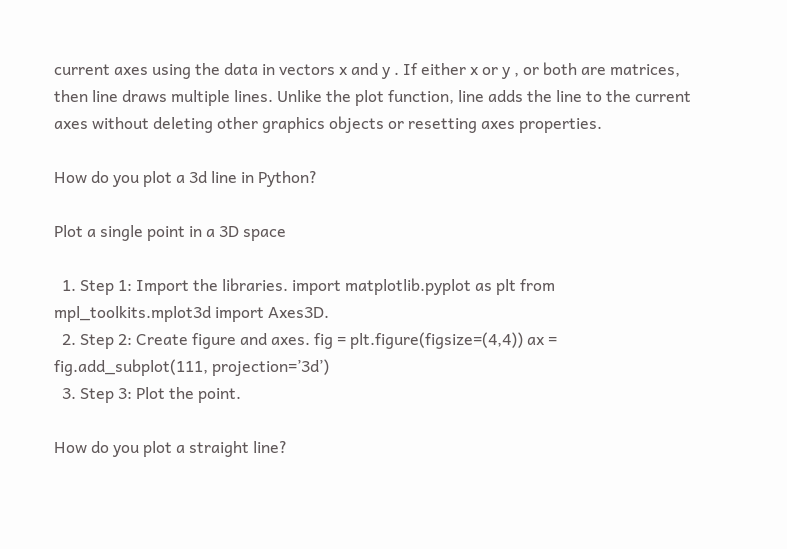current axes using the data in vectors x and y . If either x or y , or both are matrices, then line draws multiple lines. Unlike the plot function, line adds the line to the current axes without deleting other graphics objects or resetting axes properties.

How do you plot a 3d line in Python?

Plot a single point in a 3D space

  1. Step 1: Import the libraries. import matplotlib.pyplot as plt from mpl_toolkits.mplot3d import Axes3D.
  2. Step 2: Create figure and axes. fig = plt.figure(figsize=(4,4)) ax = fig.add_subplot(111, projection=’3d’)
  3. Step 3: Plot the point.

How do you plot a straight line?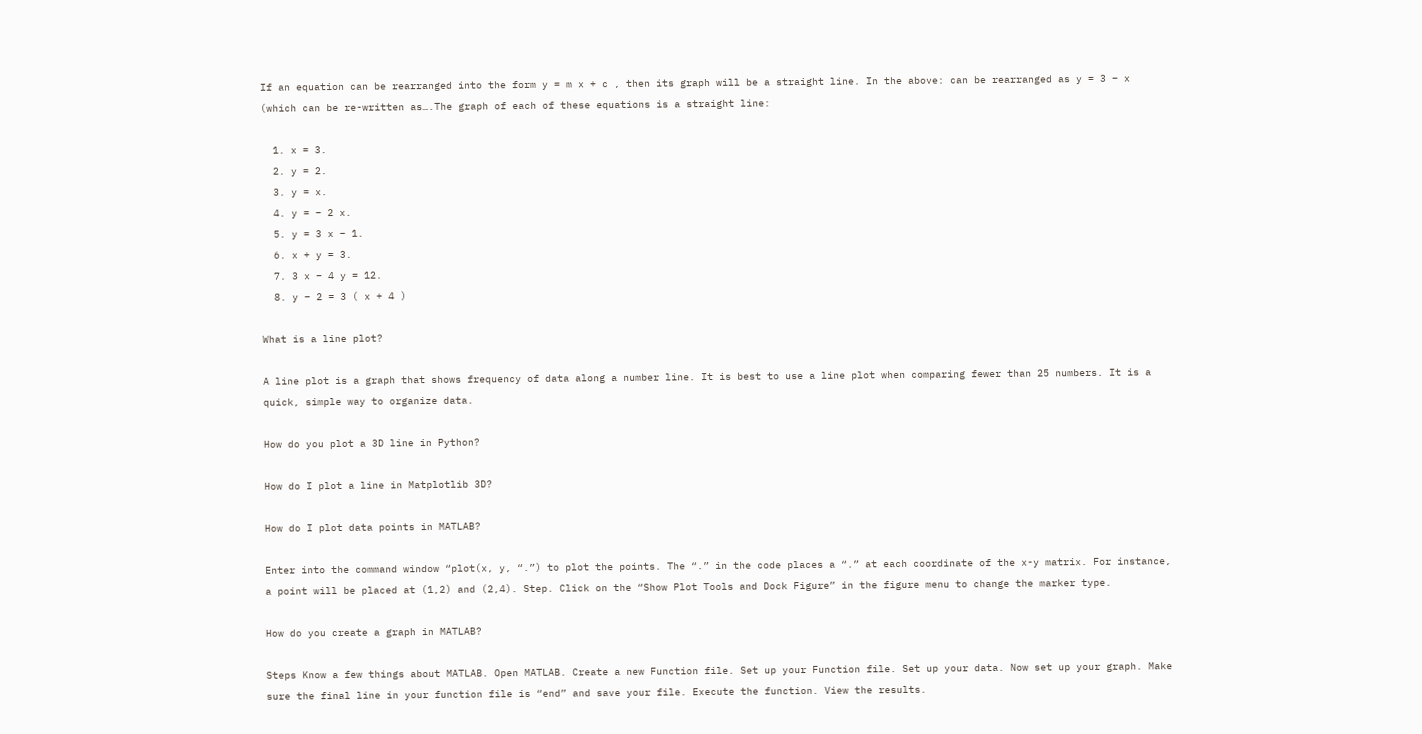If an equation can be rearranged into the form y = m x + c , then its graph will be a straight line. In the above: can be rearranged as y = 3 − x (which can be re-written as….The graph of each of these equations is a straight line:

  1. x = 3.
  2. y = 2.
  3. y = x.
  4. y = − 2 x.
  5. y = 3 x − 1.
  6. x + y = 3.
  7. 3 x − 4 y = 12.
  8. y − 2 = 3 ( x + 4 )

What is a line plot?

A line plot is a graph that shows frequency of data along a number line. It is best to use a line plot when comparing fewer than 25 numbers. It is a quick, simple way to organize data.

How do you plot a 3D line in Python?

How do I plot a line in Matplotlib 3D?

How do I plot data points in MATLAB?

Enter into the command window “plot(x, y, “.”) to plot the points. The “.” in the code places a “.” at each coordinate of the x-y matrix. For instance, a point will be placed at (1,2) and (2,4). Step. Click on the “Show Plot Tools and Dock Figure” in the figure menu to change the marker type.

How do you create a graph in MATLAB?

Steps Know a few things about MATLAB. Open MATLAB. Create a new Function file. Set up your Function file. Set up your data. Now set up your graph. Make sure the final line in your function file is “end” and save your file. Execute the function. View the results.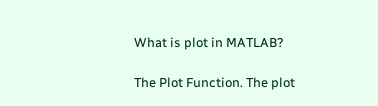What is plot in MATLAB?

The Plot Function. The plot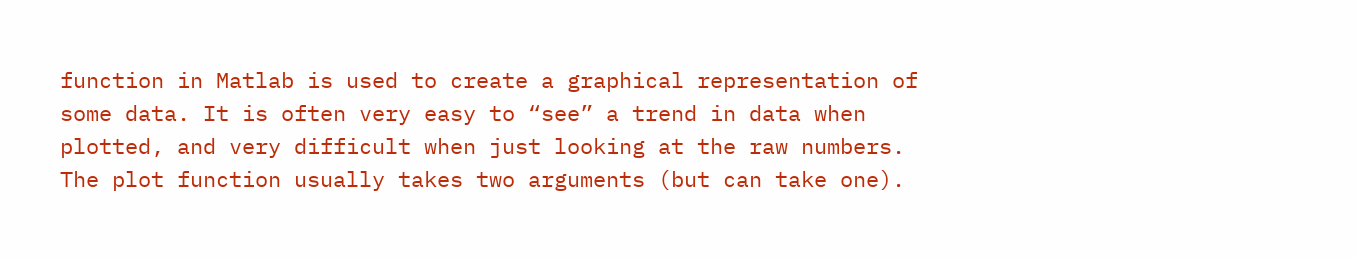function in Matlab is used to create a graphical representation of some data. It is often very easy to “see” a trend in data when plotted, and very difficult when just looking at the raw numbers. The plot function usually takes two arguments (but can take one).